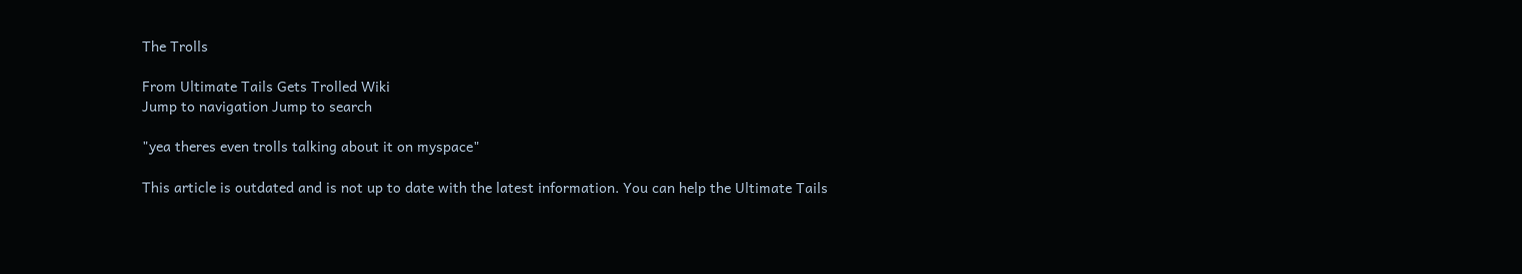The Trolls

From Ultimate Tails Gets Trolled Wiki
Jump to navigation Jump to search

"yea theres even trolls talking about it on myspace"

This article is outdated and is not up to date with the latest information. You can help the Ultimate Tails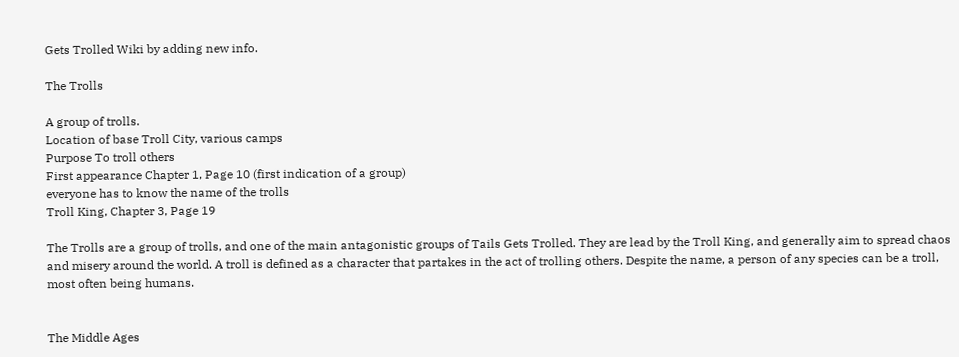Gets Trolled Wiki by adding new info.

The Trolls

A group of trolls.
Location of base Troll City, various camps
Purpose To troll others
First appearance Chapter 1, Page 10 (first indication of a group)
everyone has to know the name of the trolls
Troll King, Chapter 3, Page 19

The Trolls are a group of trolls, and one of the main antagonistic groups of Tails Gets Trolled. They are lead by the Troll King, and generally aim to spread chaos and misery around the world. A troll is defined as a character that partakes in the act of trolling others. Despite the name, a person of any species can be a troll, most often being humans.


The Middle Ages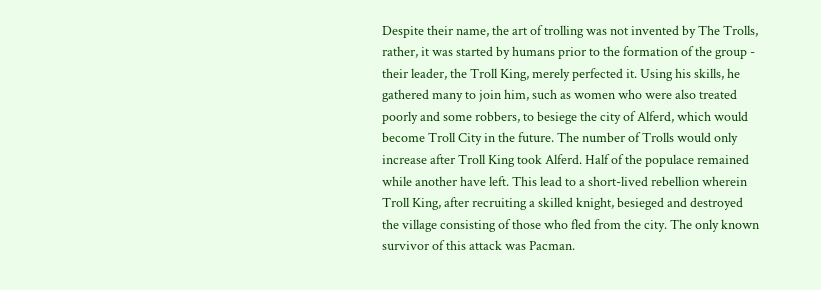Despite their name, the art of trolling was not invented by The Trolls, rather, it was started by humans prior to the formation of the group - their leader, the Troll King, merely perfected it. Using his skills, he gathered many to join him, such as women who were also treated poorly and some robbers, to besiege the city of Alferd, which would become Troll City in the future. The number of Trolls would only increase after Troll King took Alferd. Half of the populace remained while another have left. This lead to a short-lived rebellion wherein Troll King, after recruiting a skilled knight, besieged and destroyed the village consisting of those who fled from the city. The only known survivor of this attack was Pacman.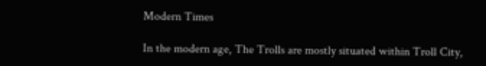Modern Times

In the modern age, The Trolls are mostly situated within Troll City,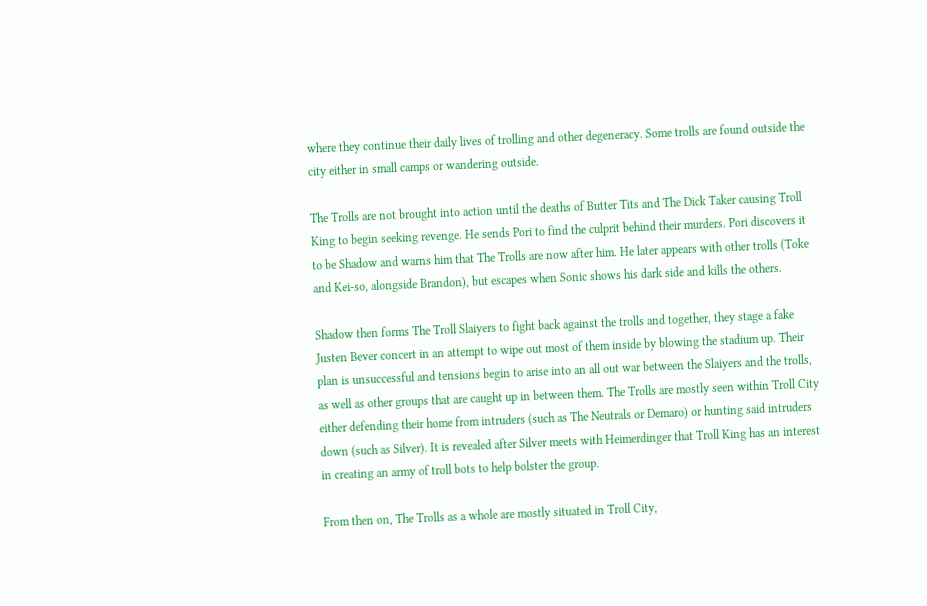where they continue their daily lives of trolling and other degeneracy. Some trolls are found outside the city either in small camps or wandering outside.

The Trolls are not brought into action until the deaths of Butter Tits and The Dick Taker causing Troll King to begin seeking revenge. He sends Pori to find the culprit behind their murders. Pori discovers it to be Shadow and warns him that The Trolls are now after him. He later appears with other trolls (Toke and Kei-so, alongside Brandon), but escapes when Sonic shows his dark side and kills the others.

Shadow then forms The Troll Slaiyers to fight back against the trolls and together, they stage a fake Justen Bever concert in an attempt to wipe out most of them inside by blowing the stadium up. Their plan is unsuccessful and tensions begin to arise into an all out war between the Slaiyers and the trolls, as well as other groups that are caught up in between them. The Trolls are mostly seen within Troll City either defending their home from intruders (such as The Neutrals or Demaro) or hunting said intruders down (such as Silver). It is revealed after Silver meets with Heimerdinger that Troll King has an interest in creating an army of troll bots to help bolster the group.

From then on, The Trolls as a whole are mostly situated in Troll City,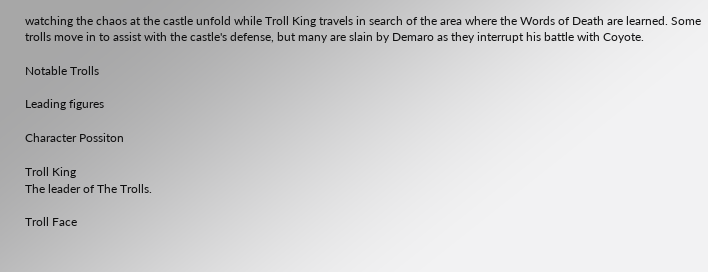watching the chaos at the castle unfold while Troll King travels in search of the area where the Words of Death are learned. Some trolls move in to assist with the castle's defense, but many are slain by Demaro as they interrupt his battle with Coyote.

Notable Trolls

Leading figures

Character Possiton

Troll King
The leader of The Trolls.

Troll Face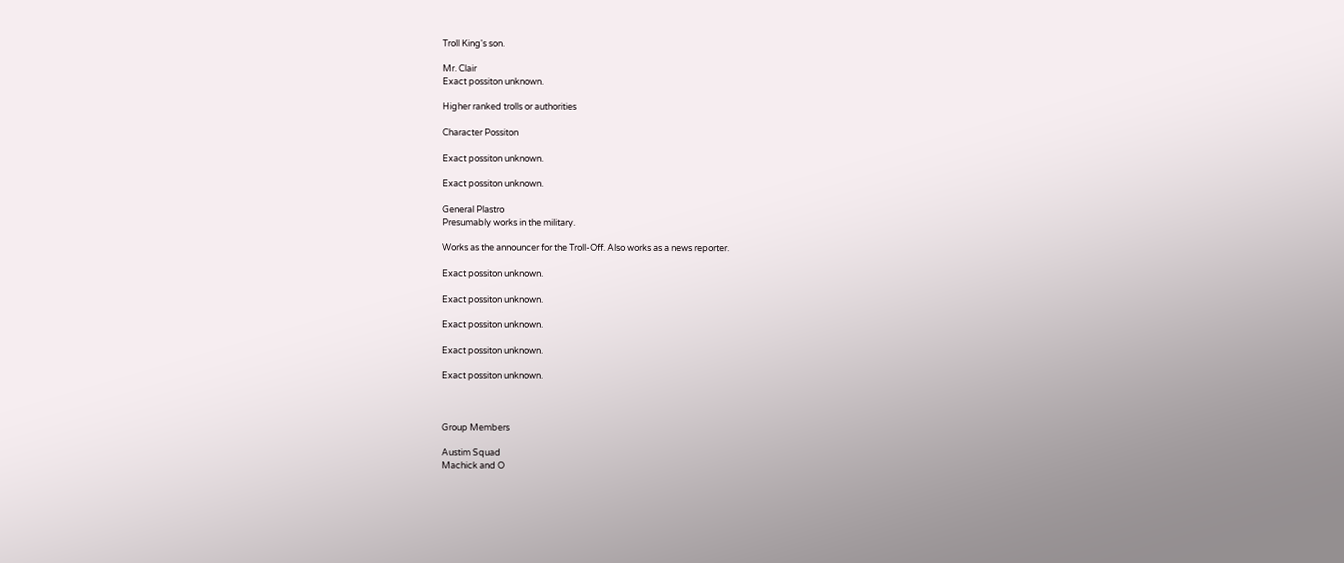Troll King's son.

Mr. Clair
Exact possiton unknown.

Higher ranked trolls or authorities

Character Possiton

Exact possiton unknown.

Exact possiton unknown.

General Plastro
Presumably works in the military.

Works as the announcer for the Troll-Off. Also works as a news reporter.

Exact possiton unknown.

Exact possiton unknown.

Exact possiton unknown.

Exact possiton unknown.

Exact possiton unknown.



Group Members

Austim Squad
Machick and O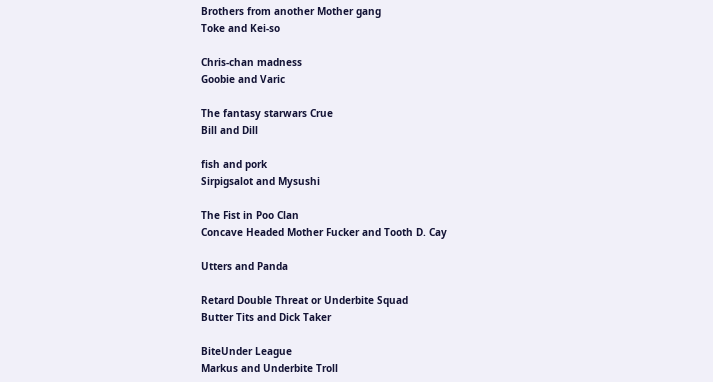Brothers from another Mother gang
Toke and Kei-so

Chris-chan madness
Goobie and Varic

The fantasy starwars Crue
Bill and Dill

fish and pork
Sirpigsalot and Mysushi

The Fist in Poo Clan
Concave Headed Mother Fucker and Tooth D. Cay

Utters and Panda

Retard Double Threat or Underbite Squad
Butter Tits and Dick Taker

BiteUnder League
Markus and Underbite Troll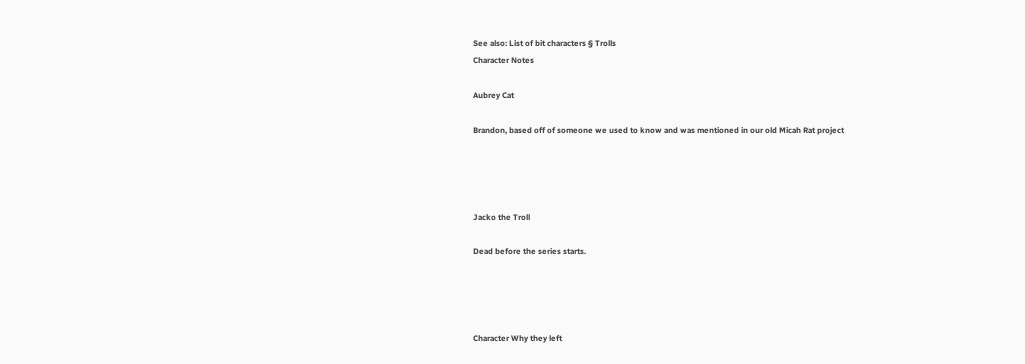See also: List of bit characters § Trolls
Character Notes

Aubrey Cat

Brandon, based off of someone we used to know and was mentioned in our old Micah Rat project




Jacko the Troll

Dead before the series starts.




Character Why they left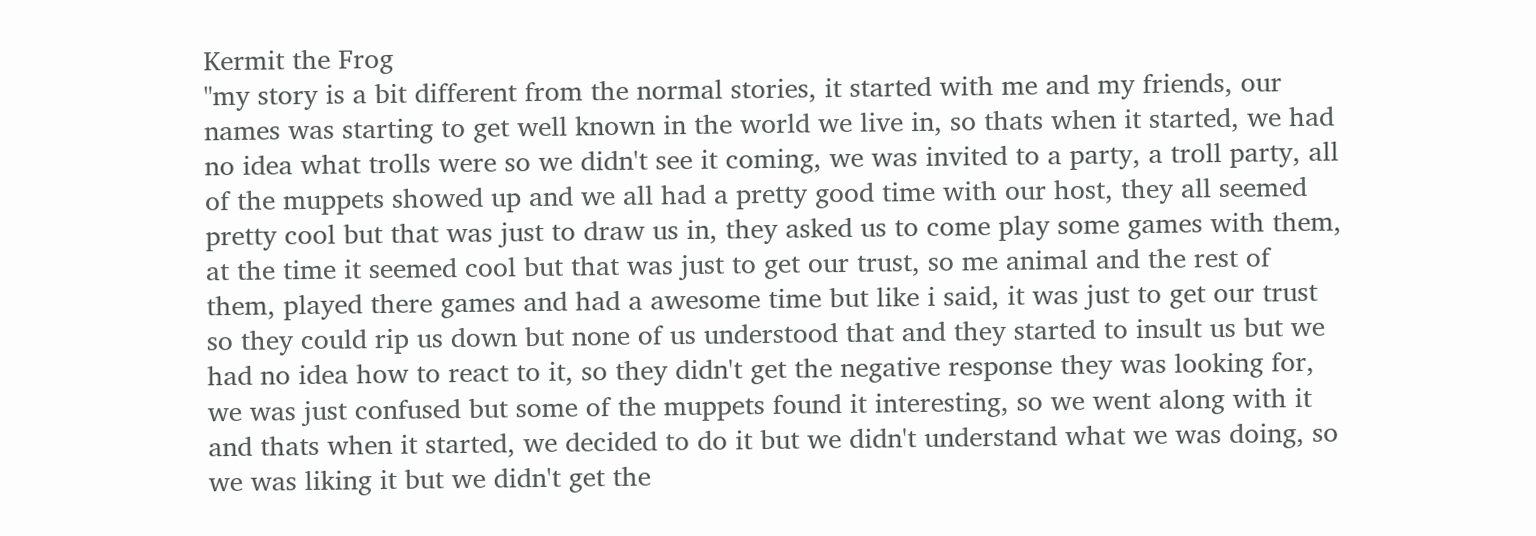Kermit the Frog
"my story is a bit different from the normal stories, it started with me and my friends, our names was starting to get well known in the world we live in, so thats when it started, we had no idea what trolls were so we didn't see it coming, we was invited to a party, a troll party, all of the muppets showed up and we all had a pretty good time with our host, they all seemed pretty cool but that was just to draw us in, they asked us to come play some games with them, at the time it seemed cool but that was just to get our trust, so me animal and the rest of them, played there games and had a awesome time but like i said, it was just to get our trust so they could rip us down but none of us understood that and they started to insult us but we had no idea how to react to it, so they didn't get the negative response they was looking for, we was just confused but some of the muppets found it interesting, so we went along with it and thats when it started, we decided to do it but we didn't understand what we was doing, so we was liking it but we didn't get the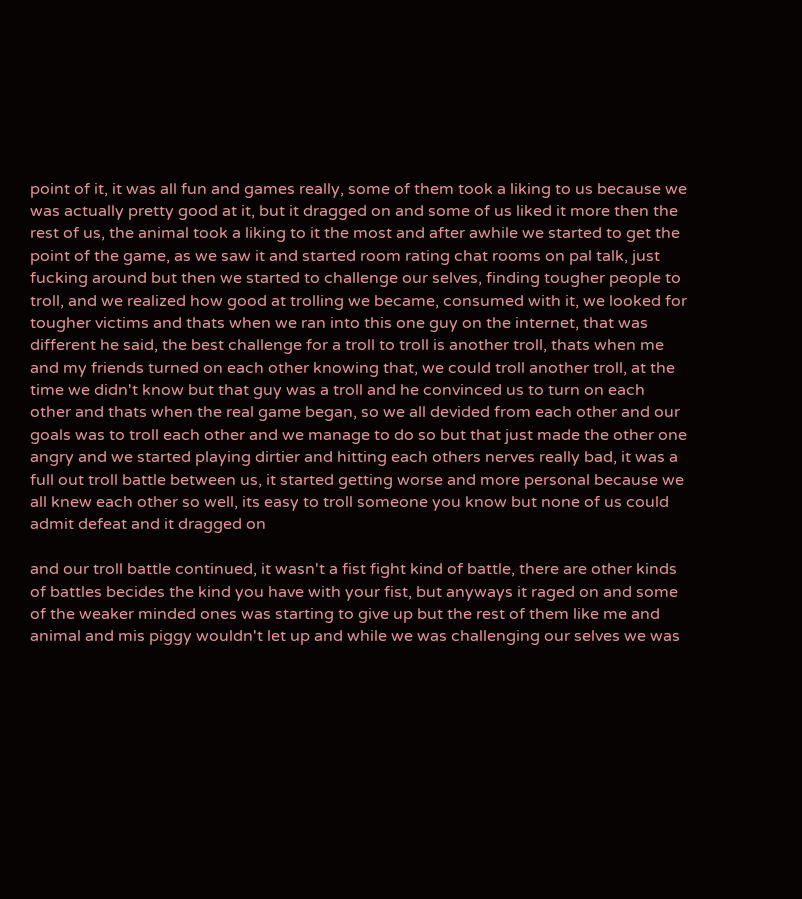point of it, it was all fun and games really, some of them took a liking to us because we was actually pretty good at it, but it dragged on and some of us liked it more then the rest of us, the animal took a liking to it the most and after awhile we started to get the point of the game, as we saw it and started room rating chat rooms on pal talk, just fucking around but then we started to challenge our selves, finding tougher people to troll, and we realized how good at trolling we became, consumed with it, we looked for tougher victims and thats when we ran into this one guy on the internet, that was different he said, the best challenge for a troll to troll is another troll, thats when me and my friends turned on each other knowing that, we could troll another troll, at the time we didn't know but that guy was a troll and he convinced us to turn on each other and thats when the real game began, so we all devided from each other and our goals was to troll each other and we manage to do so but that just made the other one angry and we started playing dirtier and hitting each others nerves really bad, it was a full out troll battle between us, it started getting worse and more personal because we all knew each other so well, its easy to troll someone you know but none of us could admit defeat and it dragged on

and our troll battle continued, it wasn't a fist fight kind of battle, there are other kinds of battles becides the kind you have with your fist, but anyways it raged on and some of the weaker minded ones was starting to give up but the rest of them like me and animal and mis piggy wouldn't let up and while we was challenging our selves we was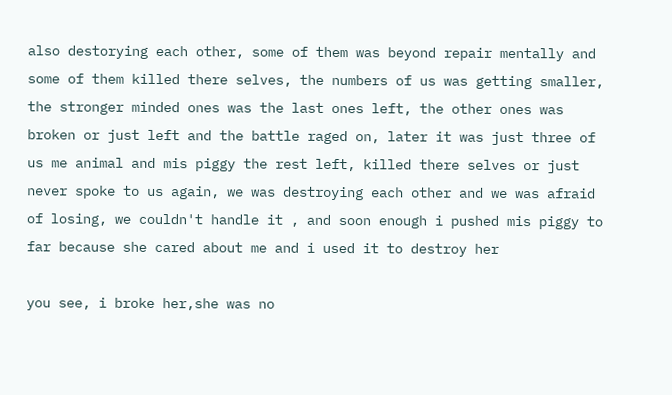also destorying each other, some of them was beyond repair mentally and some of them killed there selves, the numbers of us was getting smaller, the stronger minded ones was the last ones left, the other ones was broken or just left and the battle raged on, later it was just three of us me animal and mis piggy the rest left, killed there selves or just never spoke to us again, we was destroying each other and we was afraid of losing, we couldn't handle it , and soon enough i pushed mis piggy to far because she cared about me and i used it to destroy her

you see, i broke her,she was no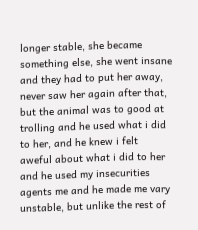longer stable, she became something else, she went insane and they had to put her away, never saw her again after that, but the animal was to good at trolling and he used what i did to her, and he knew i felt aweful about what i did to her and he used my insecurities agents me and he made me vary unstable, but unlike the rest of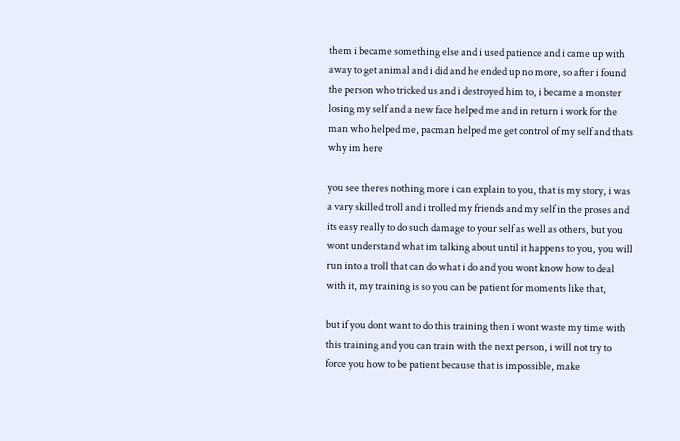them i became something else and i used patience and i came up with away to get animal and i did and he ended up no more, so after i found the person who tricked us and i destroyed him to, i became a monster losing my self and a new face helped me and in return i work for the man who helped me, pacman helped me get control of my self and thats why im here

you see theres nothing more i can explain to you, that is my story, i was a vary skilled troll and i trolled my friends and my self in the proses and its easy really to do such damage to your self as well as others, but you wont understand what im talking about until it happens to you, you will run into a troll that can do what i do and you wont know how to deal with it, my training is so you can be patient for moments like that,

but if you dont want to do this training then i wont waste my time with this training and you can train with the next person, i will not try to force you how to be patient because that is impossible, make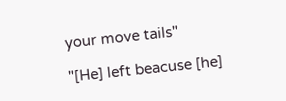your move tails"

"[He] left beacuse [he]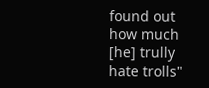found out how much [he] trully hate trolls"